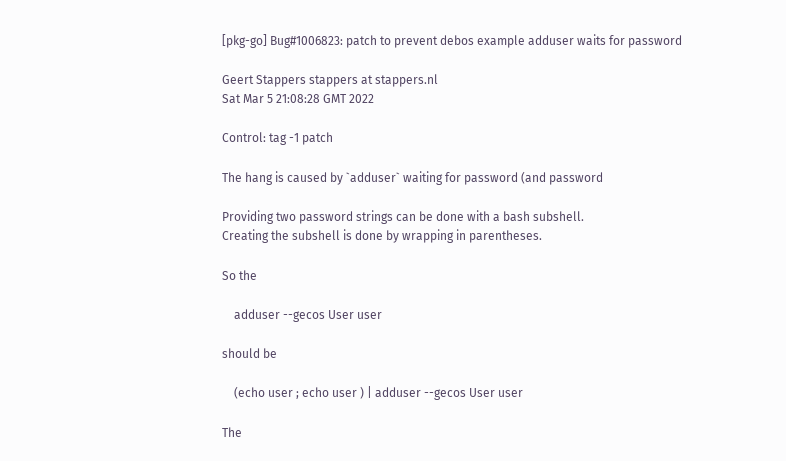[pkg-go] Bug#1006823: patch to prevent debos example adduser waits for password

Geert Stappers stappers at stappers.nl
Sat Mar 5 21:08:28 GMT 2022

Control: tag -1 patch

The hang is caused by `adduser` waiting for password (and password

Providing two password strings can be done with a bash subshell.
Creating the subshell is done by wrapping in parentheses.

So the

    adduser --gecos User user

should be

    (echo user ; echo user ) | adduser --gecos User user

The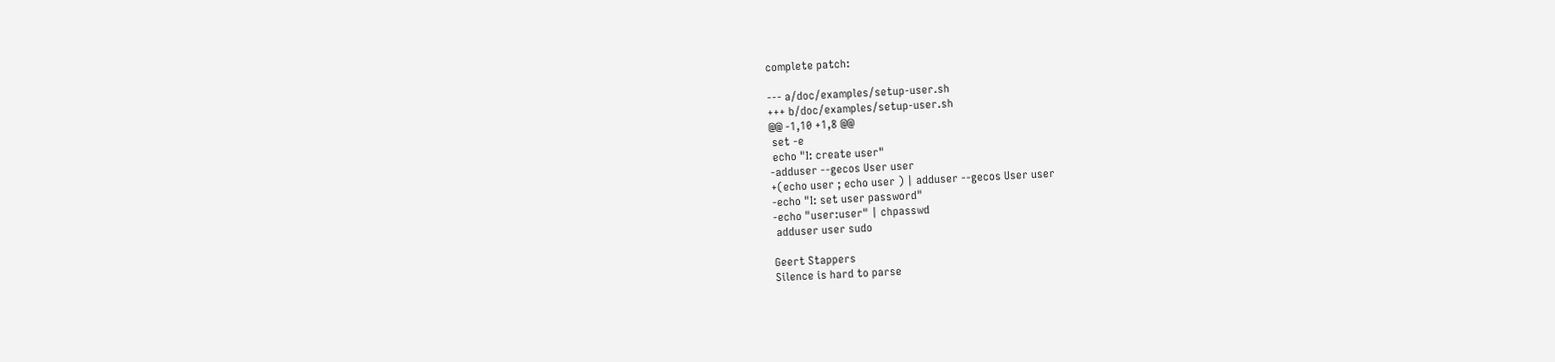complete patch:

--- a/doc/examples/setup-user.sh
+++ b/doc/examples/setup-user.sh
@@ -1,10 +1,8 @@
 set -e
 echo "I: create user"
-adduser --gecos User user
+(echo user ; echo user ) | adduser --gecos User user
-echo "I: set user password"
-echo "user:user" | chpasswd
 adduser user sudo

Geert Stappers
Silence is hard to parse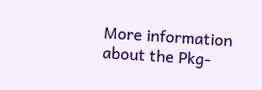More information about the Pkg-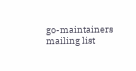go-maintainers mailing list